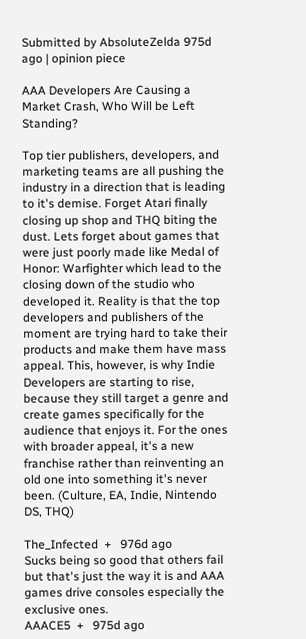Submitted by AbsoluteZelda 975d ago | opinion piece

AAA Developers Are Causing a Market Crash, Who Will be Left Standing?

Top tier publishers, developers, and marketing teams are all pushing the industry in a direction that is leading to it's demise. Forget Atari finally closing up shop and THQ biting the dust. Lets forget about games that were just poorly made like Medal of Honor: Warfighter which lead to the closing down of the studio who developed it. Reality is that the top developers and publishers of the moment are trying hard to take their products and make them have mass appeal. This, however, is why Indie Developers are starting to rise, because they still target a genre and create games specifically for the audience that enjoys it. For the ones with broader appeal, it's a new franchise rather than reinventing an old one into something it's never been. (Culture, EA, Indie, Nintendo DS, THQ)

The_Infected  +   976d ago
Sucks being so good that others fail but that's just the way it is and AAA games drive consoles especially the exclusive ones.
AAACE5  +   975d ago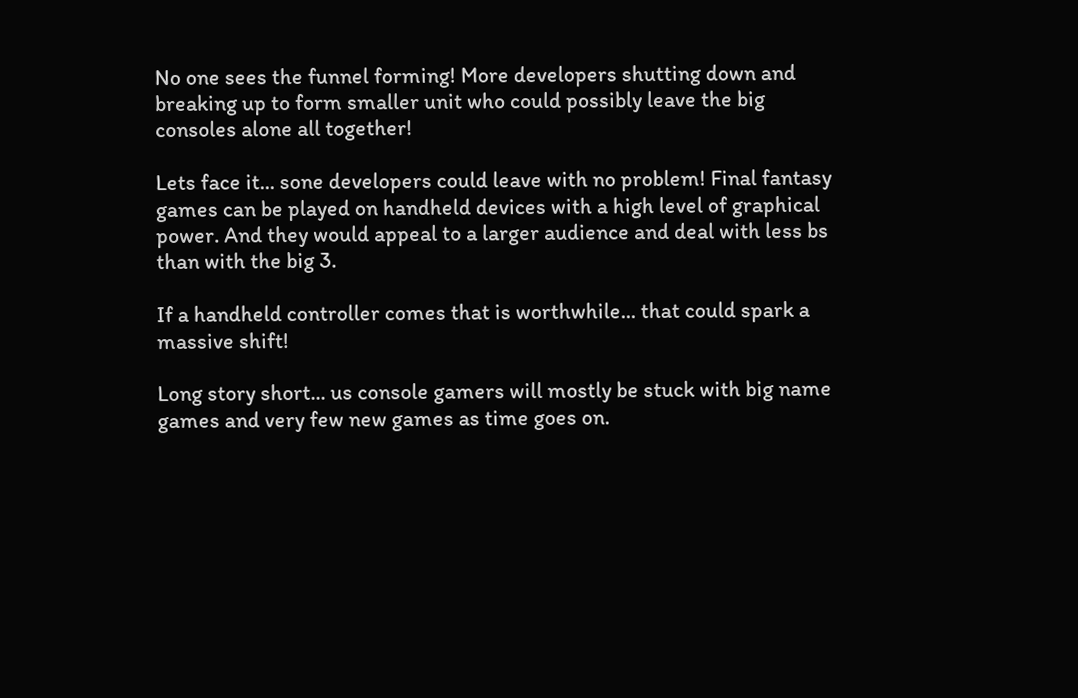No one sees the funnel forming! More developers shutting down and breaking up to form smaller unit who could possibly leave the big consoles alone all together!

Lets face it... sone developers could leave with no problem! Final fantasy games can be played on handheld devices with a high level of graphical power. And they would appeal to a larger audience and deal with less bs than with the big 3.

If a handheld controller comes that is worthwhile... that could spark a massive shift!

Long story short... us console gamers will mostly be stuck with big name games and very few new games as time goes on.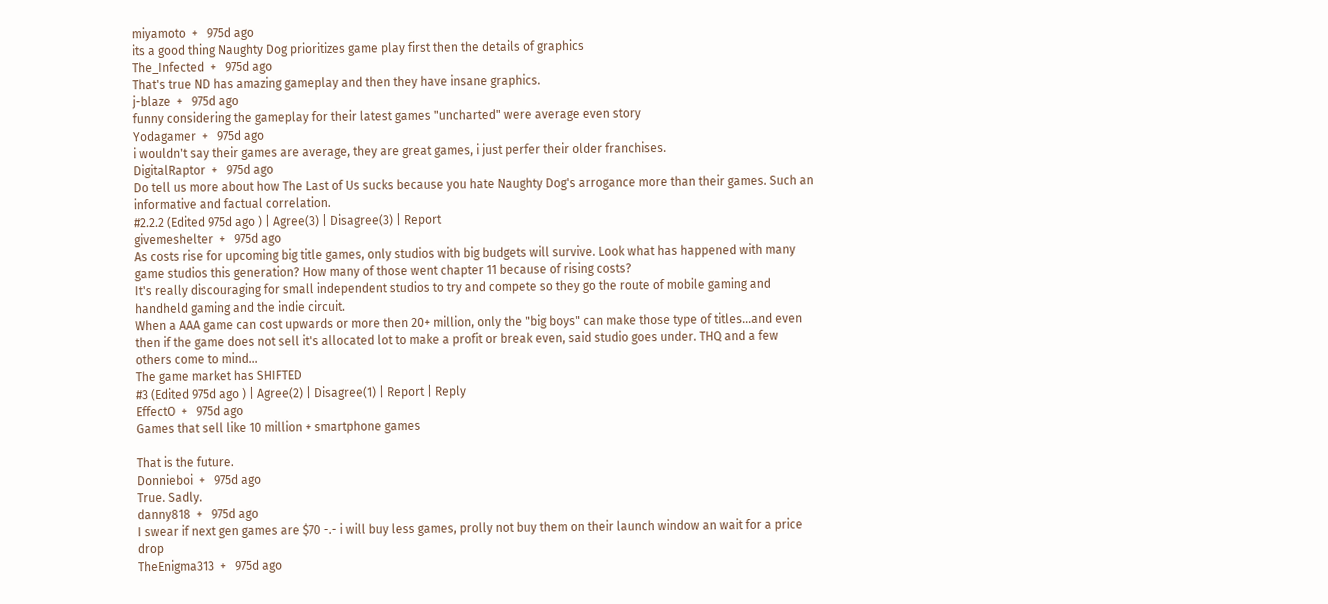miyamoto  +   975d ago
its a good thing Naughty Dog prioritizes game play first then the details of graphics
The_Infected  +   975d ago
That's true ND has amazing gameplay and then they have insane graphics.
j-blaze  +   975d ago
funny considering the gameplay for their latest games "uncharted" were average even story
Yodagamer  +   975d ago
i wouldn't say their games are average, they are great games, i just perfer their older franchises.
DigitalRaptor  +   975d ago
Do tell us more about how The Last of Us sucks because you hate Naughty Dog's arrogance more than their games. Such an informative and factual correlation.
#2.2.2 (Edited 975d ago ) | Agree(3) | Disagree(3) | Report
givemeshelter  +   975d ago
As costs rise for upcoming big title games, only studios with big budgets will survive. Look what has happened with many game studios this generation? How many of those went chapter 11 because of rising costs?
It's really discouraging for small independent studios to try and compete so they go the route of mobile gaming and handheld gaming and the indie circuit.
When a AAA game can cost upwards or more then 20+ million, only the "big boys" can make those type of titles...and even then if the game does not sell it's allocated lot to make a profit or break even, said studio goes under. THQ and a few others come to mind...
The game market has SHIFTED
#3 (Edited 975d ago ) | Agree(2) | Disagree(1) | Report | Reply
EffectO  +   975d ago
Games that sell like 10 million + smartphone games

That is the future.
Donnieboi  +   975d ago
True. Sadly.
danny818  +   975d ago
I swear if next gen games are $70 -.- i will buy less games, prolly not buy them on their launch window an wait for a price drop
TheEnigma313  +   975d ago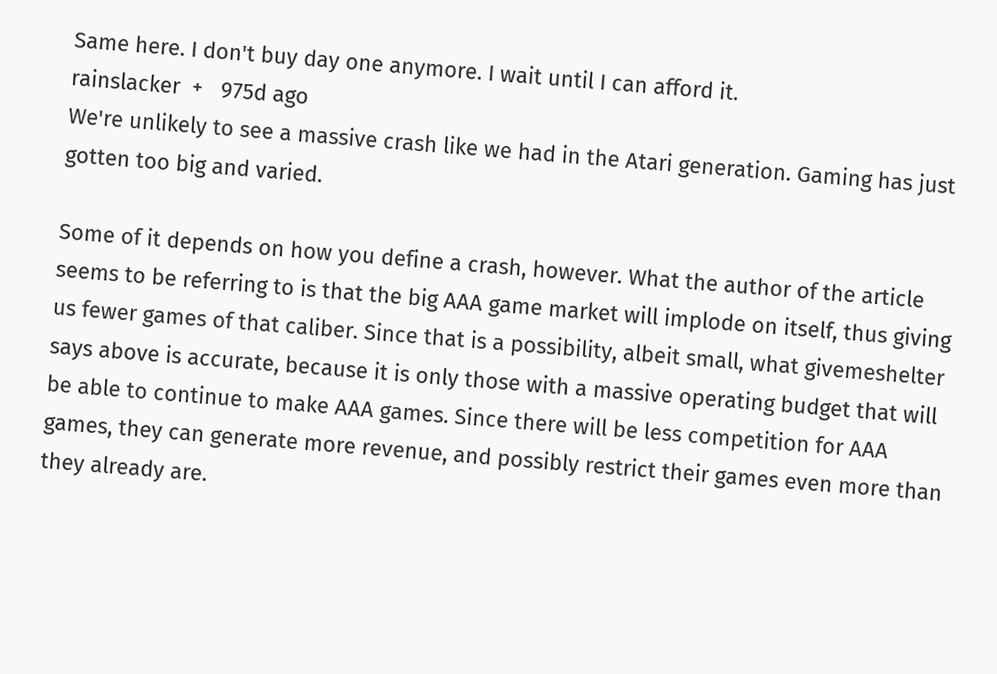Same here. I don't buy day one anymore. I wait until I can afford it.
rainslacker  +   975d ago
We're unlikely to see a massive crash like we had in the Atari generation. Gaming has just gotten too big and varied.

Some of it depends on how you define a crash, however. What the author of the article seems to be referring to is that the big AAA game market will implode on itself, thus giving us fewer games of that caliber. Since that is a possibility, albeit small, what givemeshelter says above is accurate, because it is only those with a massive operating budget that will be able to continue to make AAA games. Since there will be less competition for AAA games, they can generate more revenue, and possibly restrict their games even more than they already are.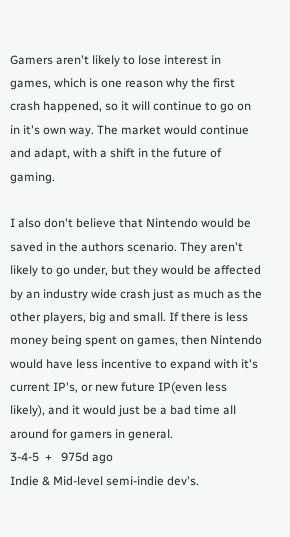Gamers aren't likely to lose interest in games, which is one reason why the first crash happened, so it will continue to go on in it's own way. The market would continue and adapt, with a shift in the future of gaming.

I also don't believe that Nintendo would be saved in the authors scenario. They aren't likely to go under, but they would be affected by an industry wide crash just as much as the other players, big and small. If there is less money being spent on games, then Nintendo would have less incentive to expand with it's current IP's, or new future IP(even less likely), and it would just be a bad time all around for gamers in general.
3-4-5  +   975d ago
Indie & Mid-level semi-indie dev's.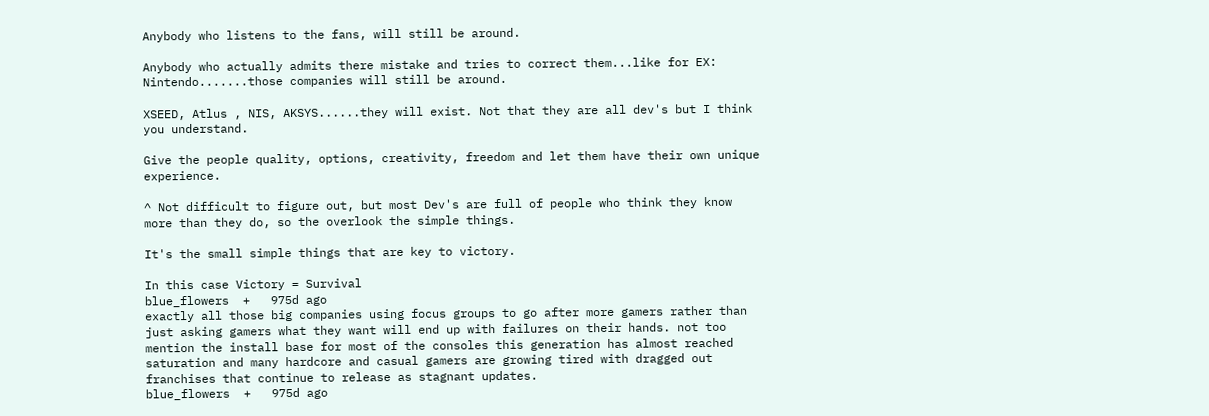Anybody who listens to the fans, will still be around.

Anybody who actually admits there mistake and tries to correct them...like for EX: Nintendo.......those companies will still be around.

XSEED, Atlus , NIS, AKSYS......they will exist. Not that they are all dev's but I think you understand.

Give the people quality, options, creativity, freedom and let them have their own unique experience.

^ Not difficult to figure out, but most Dev's are full of people who think they know more than they do, so the overlook the simple things.

It's the small simple things that are key to victory.

In this case Victory = Survival
blue_flowers  +   975d ago
exactly all those big companies using focus groups to go after more gamers rather than just asking gamers what they want will end up with failures on their hands. not too mention the install base for most of the consoles this generation has almost reached saturation and many hardcore and casual gamers are growing tired with dragged out franchises that continue to release as stagnant updates.
blue_flowers  +   975d ago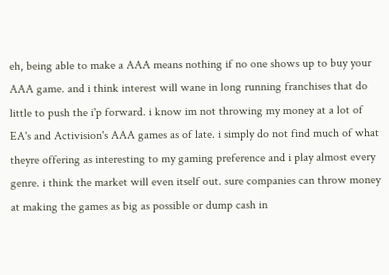eh, being able to make a AAA means nothing if no one shows up to buy your AAA game. and i think interest will wane in long running franchises that do little to push the i'p forward. i know im not throwing my money at a lot of EA's and Activision's AAA games as of late. i simply do not find much of what theyre offering as interesting to my gaming preference and i play almost every genre. i think the market will even itself out. sure companies can throw money at making the games as big as possible or dump cash in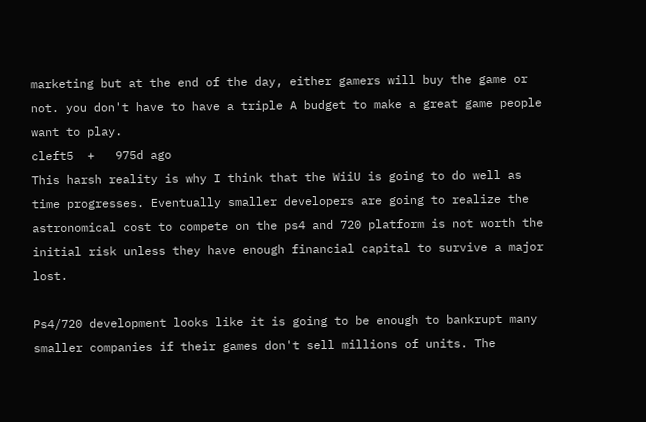marketing but at the end of the day, either gamers will buy the game or not. you don't have to have a triple A budget to make a great game people want to play.
cleft5  +   975d ago
This harsh reality is why I think that the WiiU is going to do well as time progresses. Eventually smaller developers are going to realize the astronomical cost to compete on the ps4 and 720 platform is not worth the initial risk unless they have enough financial capital to survive a major lost.

Ps4/720 development looks like it is going to be enough to bankrupt many smaller companies if their games don't sell millions of units. The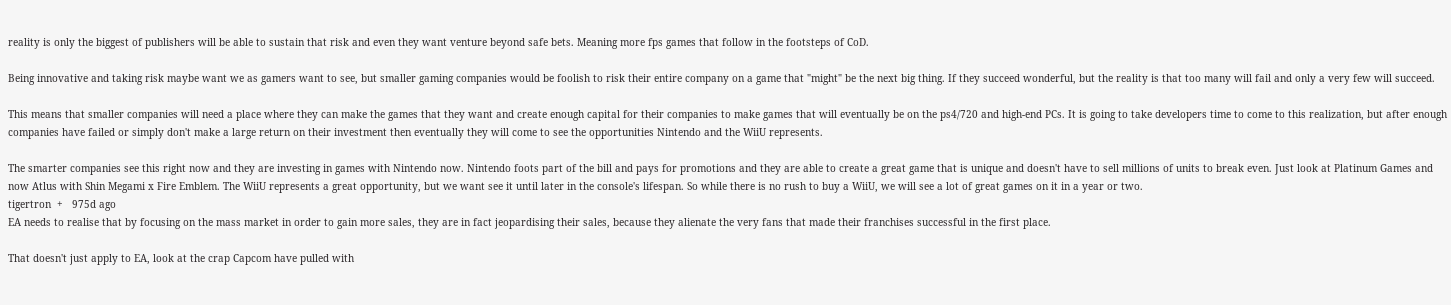reality is only the biggest of publishers will be able to sustain that risk and even they want venture beyond safe bets. Meaning more fps games that follow in the footsteps of CoD.

Being innovative and taking risk maybe want we as gamers want to see, but smaller gaming companies would be foolish to risk their entire company on a game that "might" be the next big thing. If they succeed wonderful, but the reality is that too many will fail and only a very few will succeed.

This means that smaller companies will need a place where they can make the games that they want and create enough capital for their companies to make games that will eventually be on the ps4/720 and high-end PCs. It is going to take developers time to come to this realization, but after enough companies have failed or simply don't make a large return on their investment then eventually they will come to see the opportunities Nintendo and the WiiU represents.

The smarter companies see this right now and they are investing in games with Nintendo now. Nintendo foots part of the bill and pays for promotions and they are able to create a great game that is unique and doesn't have to sell millions of units to break even. Just look at Platinum Games and now Atlus with Shin Megami x Fire Emblem. The WiiU represents a great opportunity, but we want see it until later in the console's lifespan. So while there is no rush to buy a WiiU, we will see a lot of great games on it in a year or two.
tigertron  +   975d ago
EA needs to realise that by focusing on the mass market in order to gain more sales, they are in fact jeopardising their sales, because they alienate the very fans that made their franchises successful in the first place.

That doesn't just apply to EA, look at the crap Capcom have pulled with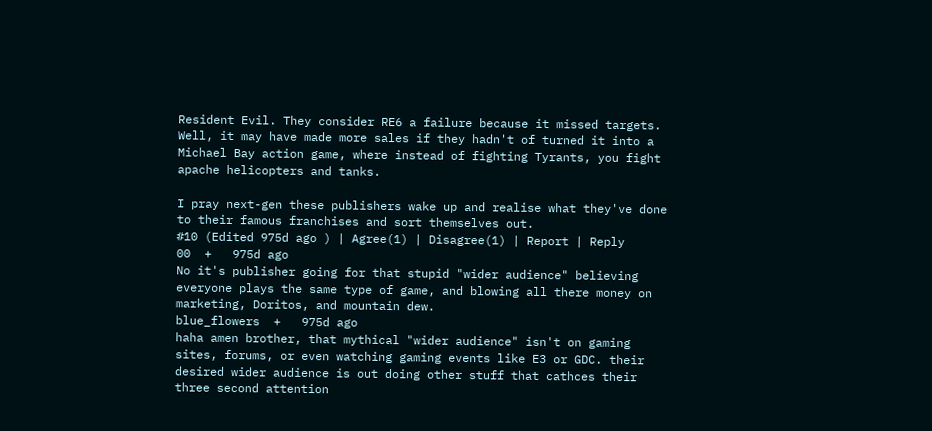Resident Evil. They consider RE6 a failure because it missed targets. Well, it may have made more sales if they hadn't of turned it into a Michael Bay action game, where instead of fighting Tyrants, you fight apache helicopters and tanks.

I pray next-gen these publishers wake up and realise what they've done to their famous franchises and sort themselves out.
#10 (Edited 975d ago ) | Agree(1) | Disagree(1) | Report | Reply
00  +   975d ago
No it's publisher going for that stupid "wider audience" believing everyone plays the same type of game, and blowing all there money on marketing, Doritos, and mountain dew.
blue_flowers  +   975d ago
haha amen brother, that mythical "wider audience" isn't on gaming sites, forums, or even watching gaming events like E3 or GDC. their desired wider audience is out doing other stuff that cathces their three second attention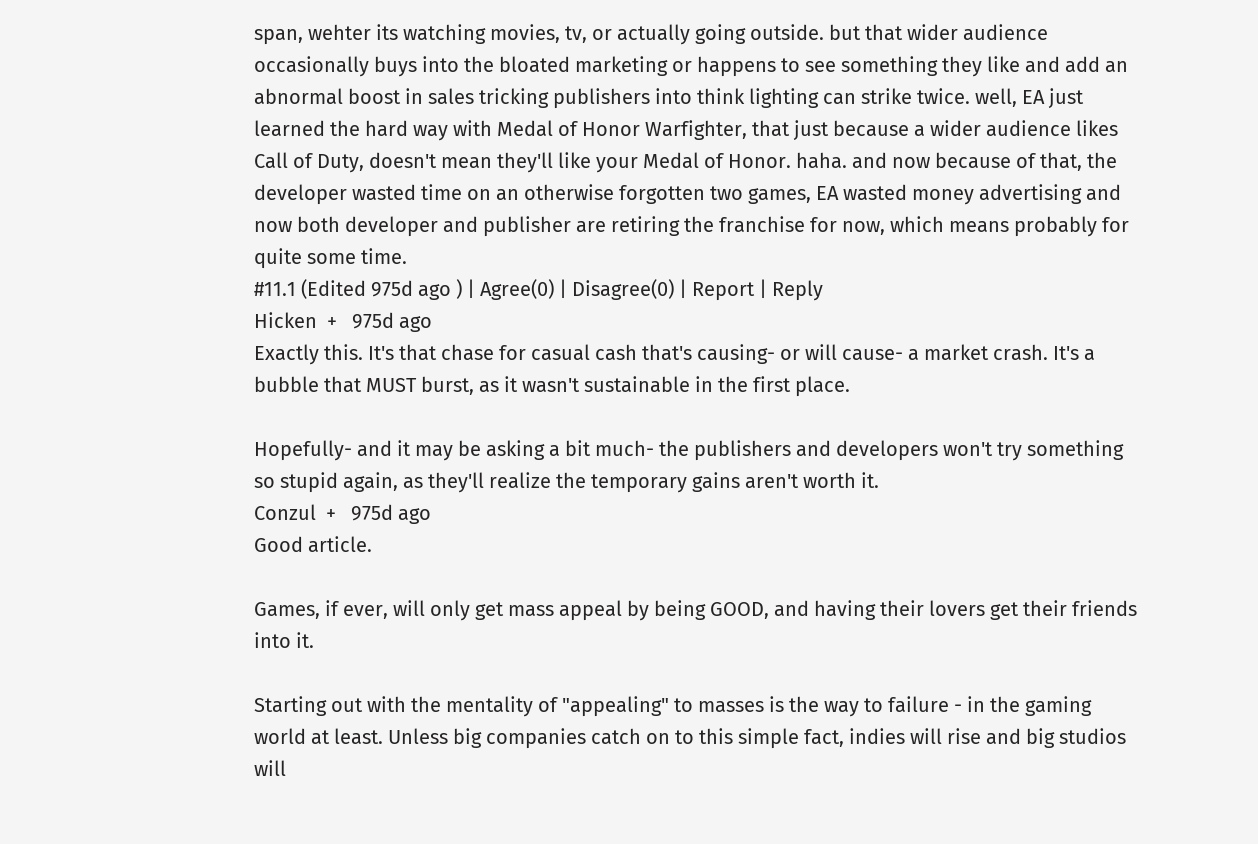span, wehter its watching movies, tv, or actually going outside. but that wider audience occasionally buys into the bloated marketing or happens to see something they like and add an abnormal boost in sales tricking publishers into think lighting can strike twice. well, EA just learned the hard way with Medal of Honor Warfighter, that just because a wider audience likes Call of Duty, doesn't mean they'll like your Medal of Honor. haha. and now because of that, the developer wasted time on an otherwise forgotten two games, EA wasted money advertising and now both developer and publisher are retiring the franchise for now, which means probably for quite some time.
#11.1 (Edited 975d ago ) | Agree(0) | Disagree(0) | Report | Reply
Hicken  +   975d ago
Exactly this. It's that chase for casual cash that's causing- or will cause- a market crash. It's a bubble that MUST burst, as it wasn't sustainable in the first place.

Hopefully- and it may be asking a bit much- the publishers and developers won't try something so stupid again, as they'll realize the temporary gains aren't worth it.
Conzul  +   975d ago
Good article.

Games, if ever, will only get mass appeal by being GOOD, and having their lovers get their friends into it.

Starting out with the mentality of "appealing" to masses is the way to failure - in the gaming world at least. Unless big companies catch on to this simple fact, indies will rise and big studios will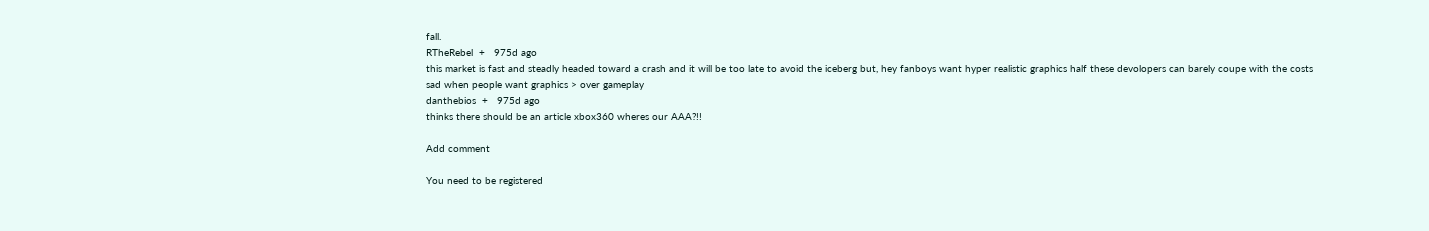fall.
RTheRebel  +   975d ago
this market is fast and steadly headed toward a crash and it will be too late to avoid the iceberg but, hey fanboys want hyper realistic graphics half these devolopers can barely coupe with the costs
sad when people want graphics > over gameplay
danthebios  +   975d ago
thinks there should be an article xbox360 wheres our AAA?!!

Add comment

You need to be registered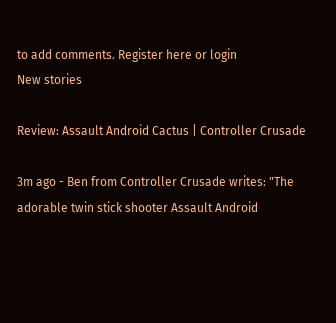to add comments. Register here or login
New stories

Review: Assault Android Cactus | Controller Crusade

3m ago - Ben from Controller Crusade writes: "The adorable twin stick shooter Assault Android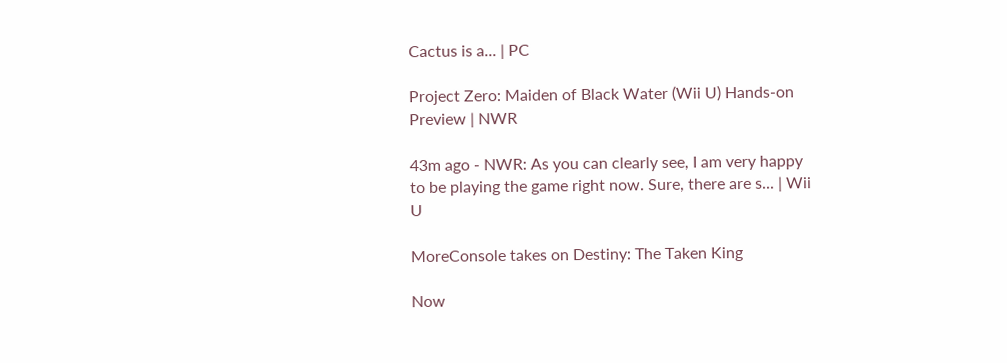Cactus is a... | PC

Project Zero: Maiden of Black Water (Wii U) Hands-on Preview | NWR

43m ago - NWR: As you can clearly see, I am very happy to be playing the game right now. Sure, there are s... | Wii U

MoreConsole takes on Destiny: The Taken King

Now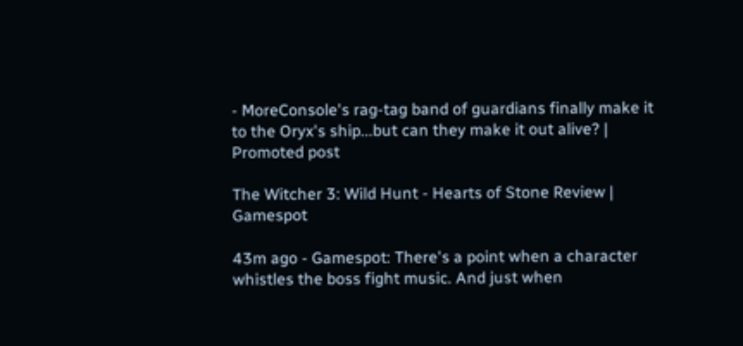- MoreConsole's rag-tag band of guardians finally make it to the Oryx's ship...but can they make it out alive? | Promoted post

The Witcher 3: Wild Hunt - Hearts of Stone Review | Gamespot

43m ago - Gamespot: There's a point when a character whistles the boss fight music. And just when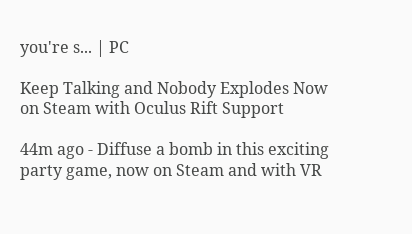you're s... | PC

Keep Talking and Nobody Explodes Now on Steam with Oculus Rift Support

44m ago - Diffuse a bomb in this exciting party game, now on Steam and with VR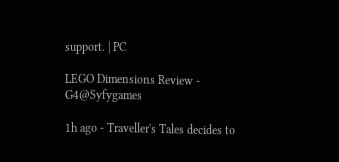support. | PC

LEGO Dimensions Review - G4@Syfygames

1h ago - Traveller's Tales decides to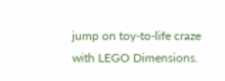jump on toy-to-life craze with LEGO Dimensions.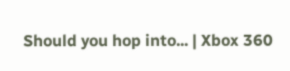Should you hop into... | Xbox 360